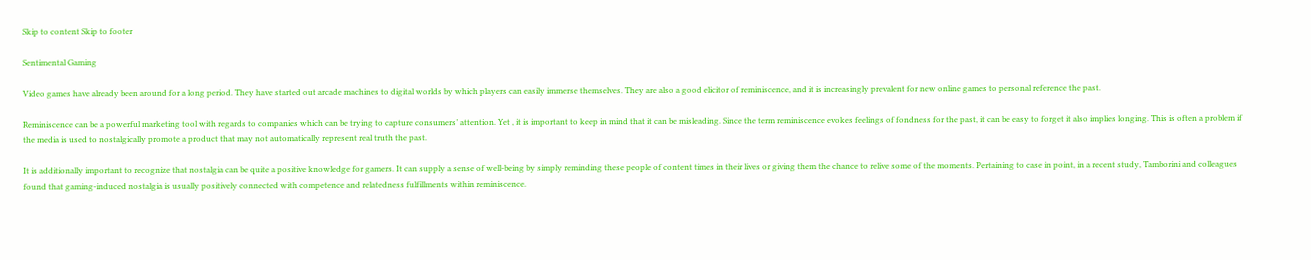Skip to content Skip to footer

Sentimental Gaming

Video games have already been around for a long period. They have started out arcade machines to digital worlds by which players can easily immerse themselves. They are also a good elicitor of reminiscence, and it is increasingly prevalent for new online games to personal reference the past.

Reminiscence can be a powerful marketing tool with regards to companies which can be trying to capture consumers’ attention. Yet , it is important to keep in mind that it can be misleading. Since the term reminiscence evokes feelings of fondness for the past, it can be easy to forget it also implies longing. This is often a problem if the media is used to nostalgically promote a product that may not automatically represent real truth the past.

It is additionally important to recognize that nostalgia can be quite a positive knowledge for gamers. It can supply a sense of well-being by simply reminding these people of content times in their lives or giving them the chance to relive some of the moments. Pertaining to case in point, in a recent study, Tamborini and colleagues found that gaming-induced nostalgia is usually positively connected with competence and relatedness fulfillments within reminiscence.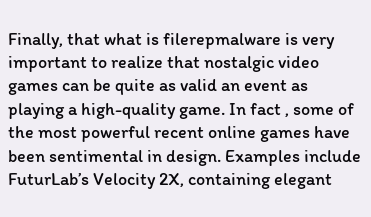Finally, that what is filerepmalware is very important to realize that nostalgic video games can be quite as valid an event as playing a high-quality game. In fact , some of the most powerful recent online games have been sentimental in design. Examples include FuturLab’s Velocity 2X, containing elegant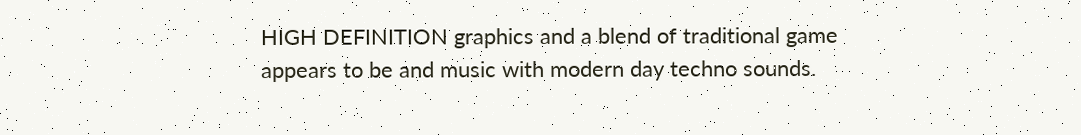HIGH DEFINITION graphics and a blend of traditional game appears to be and music with modern day techno sounds.